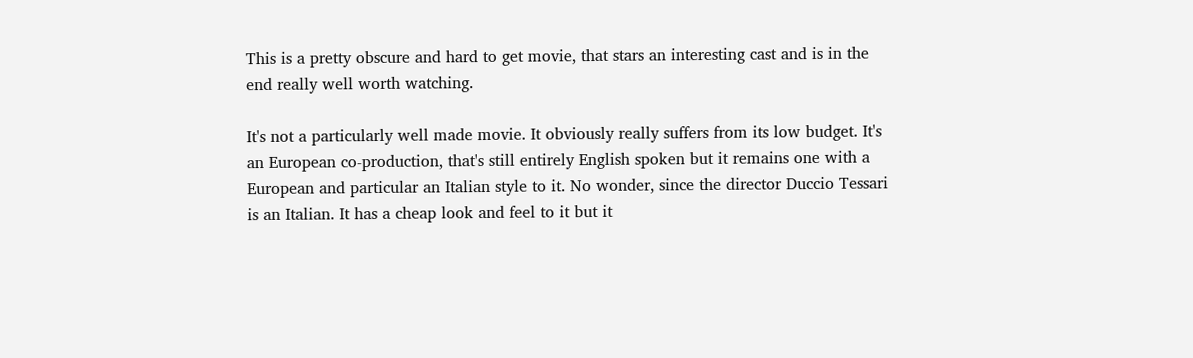This is a pretty obscure and hard to get movie, that stars an interesting cast and is in the end really well worth watching.

It's not a particularly well made movie. It obviously really suffers from its low budget. It's an European co-production, that's still entirely English spoken but it remains one with a European and particular an Italian style to it. No wonder, since the director Duccio Tessari is an Italian. It has a cheap look and feel to it but it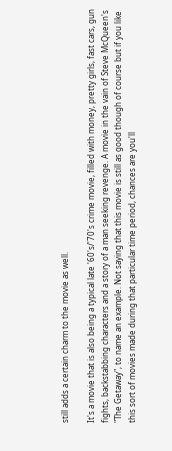still adds a certain charm to the movie as well.

It's a movie that is also being a typical late '60's/'70's crime movie, filled with money, pretty girls, fast cars, gun fights, backstabbing characters and a story of a man seeking revenge. A movie in the vain of Steve McQueen's "The Getaway", to name an example. Not saying that this movie is still as good though of course but if you like this sort of movies made during that particular time period, chances are you'll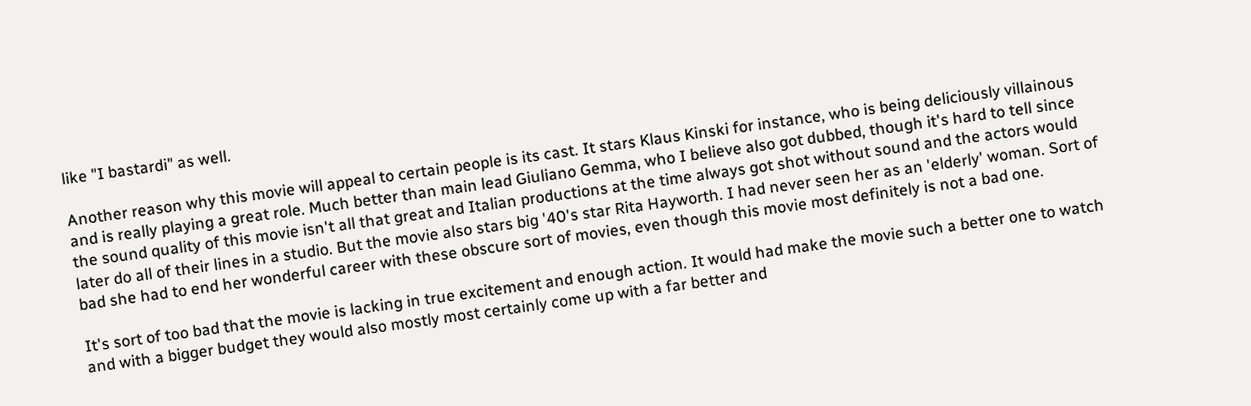like "I bastardi" as well.

Another reason why this movie will appeal to certain people is its cast. It stars Klaus Kinski for instance, who is being deliciously villainous and is really playing a great role. Much better than main lead Giuliano Gemma, who I believe also got dubbed, though it's hard to tell since the sound quality of this movie isn't all that great and Italian productions at the time always got shot without sound and the actors would later do all of their lines in a studio. But the movie also stars big '40's star Rita Hayworth. I had never seen her as an 'elderly' woman. Sort of bad she had to end her wonderful career with these obscure sort of movies, even though this movie most definitely is not a bad one.

It's sort of too bad that the movie is lacking in true excitement and enough action. It would had make the movie such a better one to watch and with a bigger budget they would also mostly most certainly come up with a far better and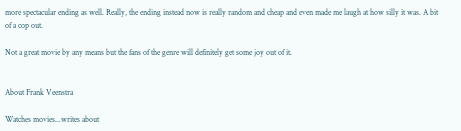more spectacular ending as well. Really, the ending instead now is really random and cheap and even made me laugh at how silly it was. A bit of a cop out.

Not a great movie by any means but the fans of the genre will definitely get some joy out of it.


About Frank Veenstra

Watches movies...writes about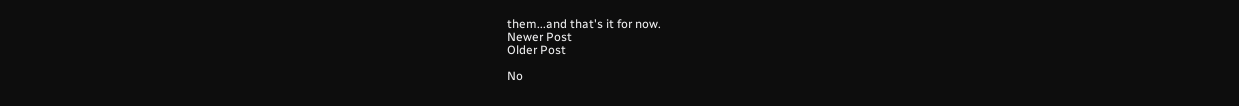them...and that's it for now.
Newer Post
Older Post

No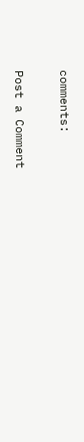comments:

Post a Comment